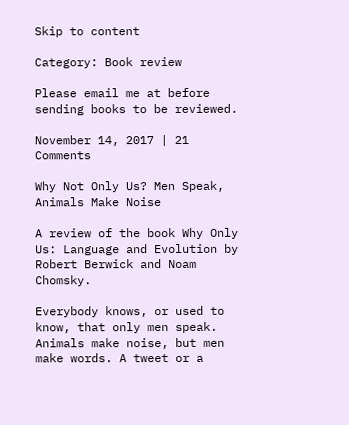Skip to content

Category: Book review

Please email me at before sending books to be reviewed.

November 14, 2017 | 21 Comments

Why Not Only Us? Men Speak, Animals Make Noise

A review of the book Why Only Us: Language and Evolution by Robert Berwick and Noam Chomsky.

Everybody knows, or used to know, that only men speak. Animals make noise, but men make words. A tweet or a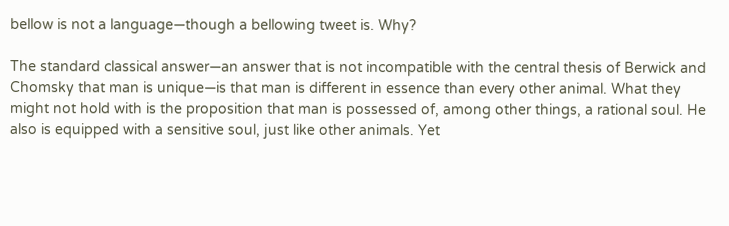bellow is not a language—though a bellowing tweet is. Why?

The standard classical answer—an answer that is not incompatible with the central thesis of Berwick and Chomsky that man is unique—is that man is different in essence than every other animal. What they might not hold with is the proposition that man is possessed of, among other things, a rational soul. He also is equipped with a sensitive soul, just like other animals. Yet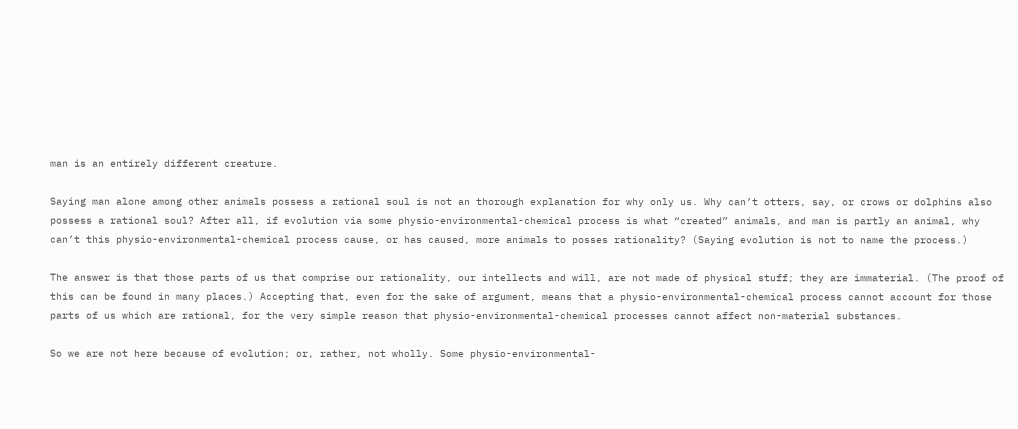man is an entirely different creature.

Saying man alone among other animals possess a rational soul is not an thorough explanation for why only us. Why can’t otters, say, or crows or dolphins also possess a rational soul? After all, if evolution via some physio-environmental-chemical process is what “created” animals, and man is partly an animal, why can’t this physio-environmental-chemical process cause, or has caused, more animals to posses rationality? (Saying evolution is not to name the process.)

The answer is that those parts of us that comprise our rationality, our intellects and will, are not made of physical stuff; they are immaterial. (The proof of this can be found in many places.) Accepting that, even for the sake of argument, means that a physio-environmental-chemical process cannot account for those parts of us which are rational, for the very simple reason that physio-environmental-chemical processes cannot affect non-material substances.

So we are not here because of evolution; or, rather, not wholly. Some physio-environmental-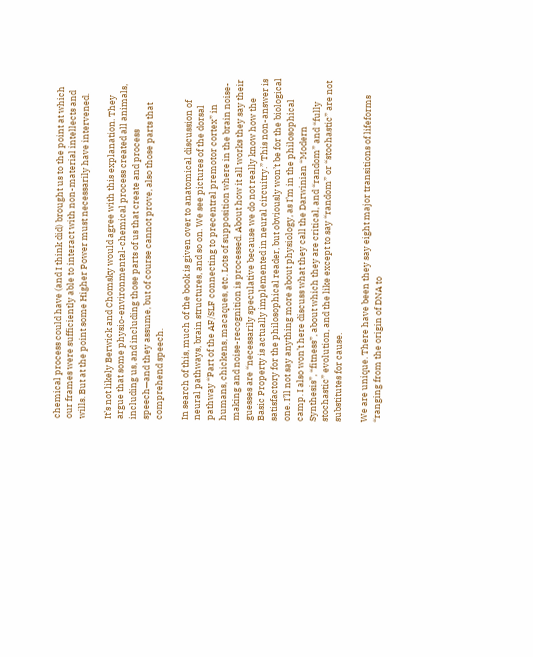chemical process could have (and I think did) brought us to the point at which our frames were sufficiently able to interact with non-material intellects and wills. But at the point some Higher Power must necessarily have intervened.

It’s not likely Berwick and Chomsky would agree with this explanation. They argue that some physio-environmental-chemical process created all animals, including us, and including those parts of us that create and process speech—and they assume, but of course cannot prove, also those parts that comprehend speech.

In search of this, much of the book is given over to anatomical discussion of neural pathways, brain structures, and so on. We see pictures of the dorsal pathway “Part of the AF/SLF connecting to precentral premotor cortex” in humans, chickens, macaques, etc. Lots of supposition where in the brain noise-making and noise-recognition is processed. About how it all works they say their guesses are “necessarily speculative because we do not really know how the Basic Property is actually implemented in neural circuitry.” This non-answer is satisfactory for the philosophical reader, but obviously won’t be for the biological one. I’ll not say anything more about physiology, as I’m in the philosophical camp. I also won’t here discuss what they call the Darwinian “Modern Synthesis”, “fitness”, about which they are critical, and “random” and “fully stochastic” evolution, and the like except to say “random” or “stochastic” are not substitutes for cause.

We are unique. There have been they say eight major transitions of lifeforms “ranging from the origin of DNA to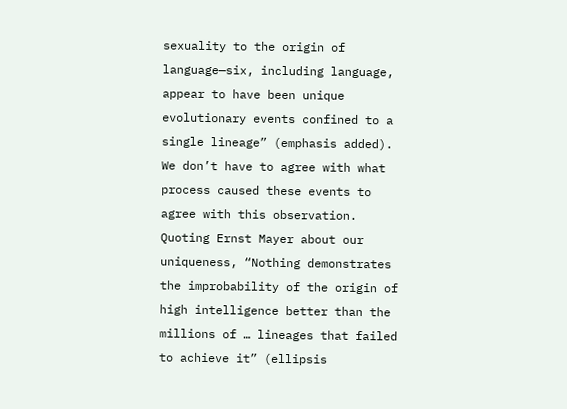sexuality to the origin of language—six, including language, appear to have been unique evolutionary events confined to a single lineage” (emphasis added). We don’t have to agree with what process caused these events to agree with this observation. Quoting Ernst Mayer about our uniqueness, “Nothing demonstrates the improbability of the origin of high intelligence better than the millions of … lineages that failed to achieve it” (ellipsis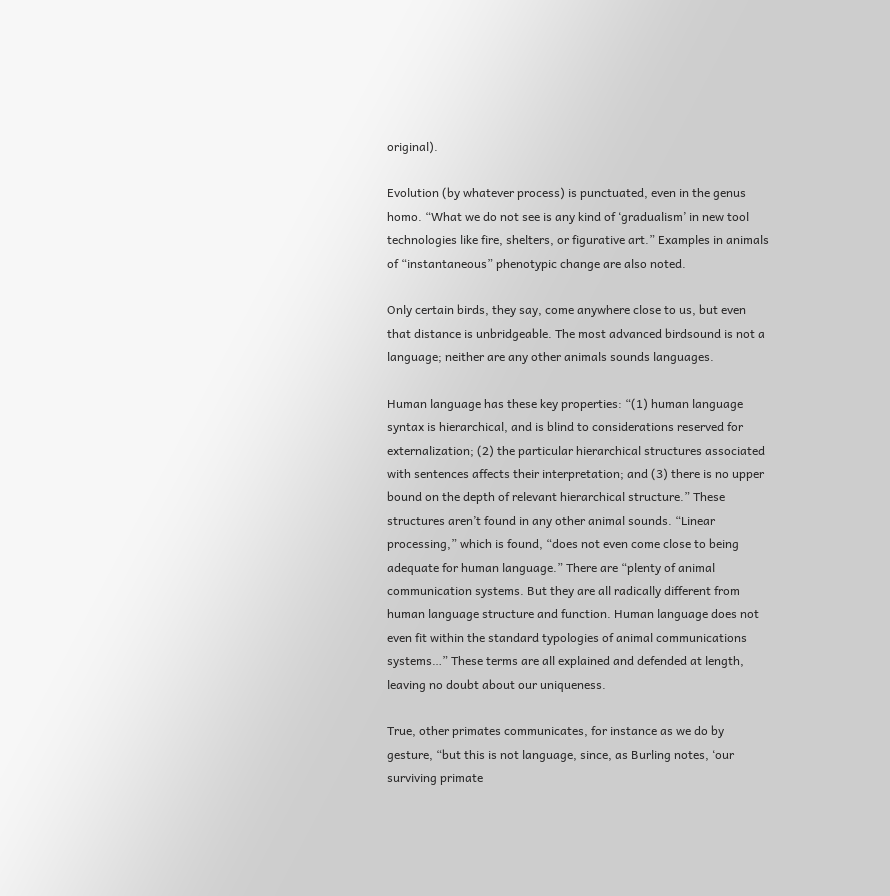original).

Evolution (by whatever process) is punctuated, even in the genus homo. “What we do not see is any kind of ‘gradualism’ in new tool technologies like fire, shelters, or figurative art.” Examples in animals of “instantaneous” phenotypic change are also noted.

Only certain birds, they say, come anywhere close to us, but even that distance is unbridgeable. The most advanced birdsound is not a language; neither are any other animals sounds languages.

Human language has these key properties: “(1) human language syntax is hierarchical, and is blind to considerations reserved for externalization; (2) the particular hierarchical structures associated with sentences affects their interpretation; and (3) there is no upper bound on the depth of relevant hierarchical structure.” These structures aren’t found in any other animal sounds. “Linear processing,” which is found, “does not even come close to being adequate for human language.” There are “plenty of animal communication systems. But they are all radically different from human language structure and function. Human language does not even fit within the standard typologies of animal communications systems…” These terms are all explained and defended at length, leaving no doubt about our uniqueness.

True, other primates communicates, for instance as we do by gesture, “but this is not language, since, as Burling notes, ‘our surviving primate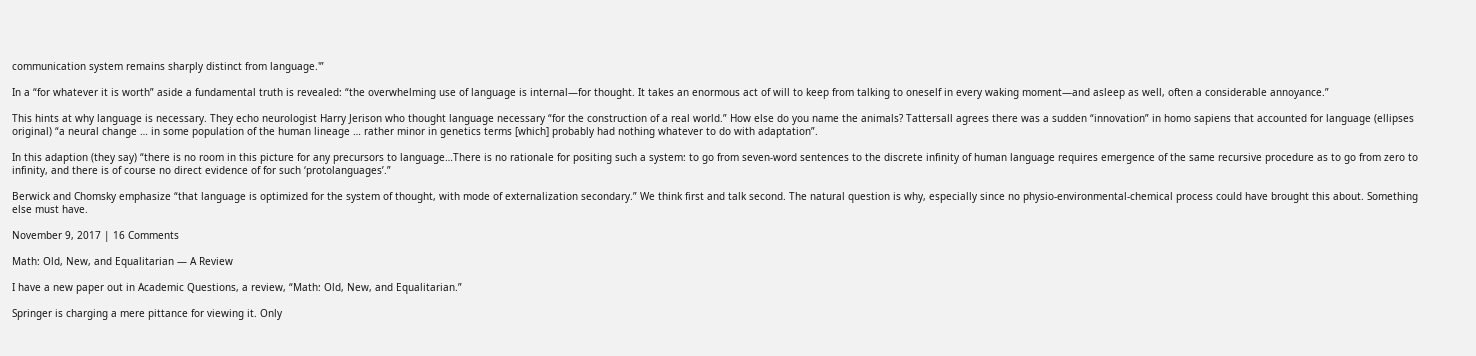communication system remains sharply distinct from language.'”

In a “for whatever it is worth” aside a fundamental truth is revealed: “the overwhelming use of language is internal—for thought. It takes an enormous act of will to keep from talking to oneself in every waking moment—and asleep as well, often a considerable annoyance.”

This hints at why language is necessary. They echo neurologist Harry Jerison who thought language necessary “for the construction of a real world.” How else do you name the animals? Tattersall agrees there was a sudden “innovation” in homo sapiens that accounted for language (ellipses original) “a neural change … in some population of the human lineage … rather minor in genetics terms [which] probably had nothing whatever to do with adaptation”.

In this adaption (they say) “there is no room in this picture for any precursors to language…There is no rationale for positing such a system: to go from seven-word sentences to the discrete infinity of human language requires emergence of the same recursive procedure as to go from zero to infinity, and there is of course no direct evidence of for such ‘protolanguages’.”

Berwick and Chomsky emphasize “that language is optimized for the system of thought, with mode of externalization secondary.” We think first and talk second. The natural question is why, especially since no physio-environmental-chemical process could have brought this about. Something else must have.

November 9, 2017 | 16 Comments

Math: Old, New, and Equalitarian — A Review

I have a new paper out in Academic Questions, a review, “Math: Old, New, and Equalitarian.”

Springer is charging a mere pittance for viewing it. Only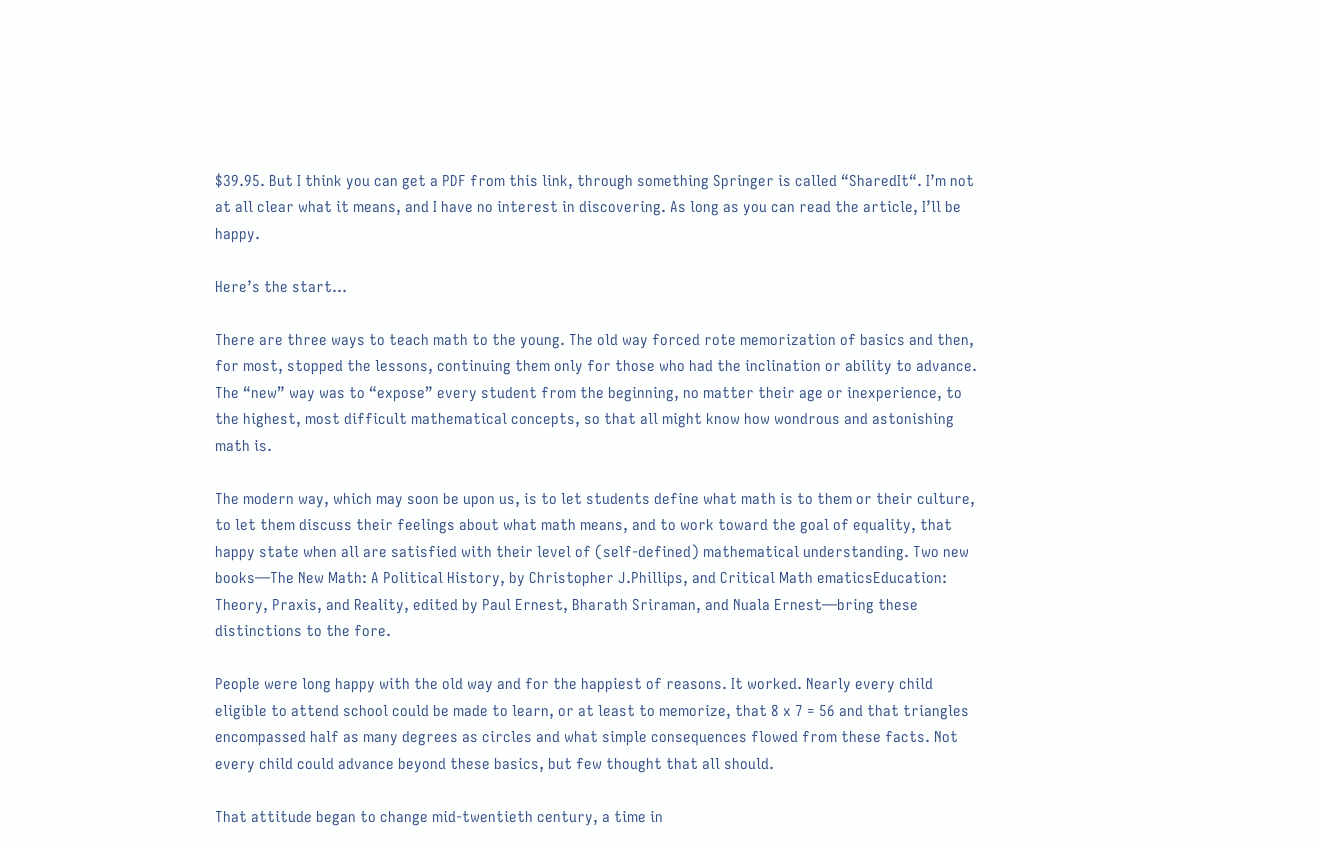$39.95. But I think you can get a PDF from this link, through something Springer is called “SharedIt“. I’m not at all clear what it means, and I have no interest in discovering. As long as you can read the article, I’ll be happy.

Here’s the start…

There are three ways to teach math to the young. The old way forced rote memorization of basics and then, for most, stopped the lessons, continuing them only for those who had the inclination or ability to advance. The “new” way was to “expose” every student from the beginning, no matter their age or inexperience, to the highest, most difficult mathematical concepts, so that all might know how wondrous and astonishing math is.

The modern way, which may soon be upon us, is to let students define what math is to them or their culture, to let them discuss their feelings about what math means, and to work toward the goal of equality, that happy state when all are satisfied with their level of (self-defined) mathematical understanding. Two new books—The New Math: A Political History, by Christopher J.Phillips, and Critical Math ematicsEducation: Theory, Praxis, and Reality, edited by Paul Ernest, Bharath Sriraman, and Nuala Ernest—bring these distinctions to the fore.

People were long happy with the old way and for the happiest of reasons. It worked. Nearly every child eligible to attend school could be made to learn, or at least to memorize, that 8 x 7 = 56 and that triangles encompassed half as many degrees as circles and what simple consequences flowed from these facts. Not every child could advance beyond these basics, but few thought that all should.

That attitude began to change mid-twentieth century, a time in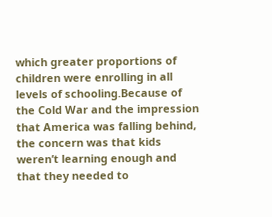which greater proportions of children were enrolling in all levels of schooling.Because of the Cold War and the impression that America was falling behind, the concern was that kids weren’t learning enough and that they needed to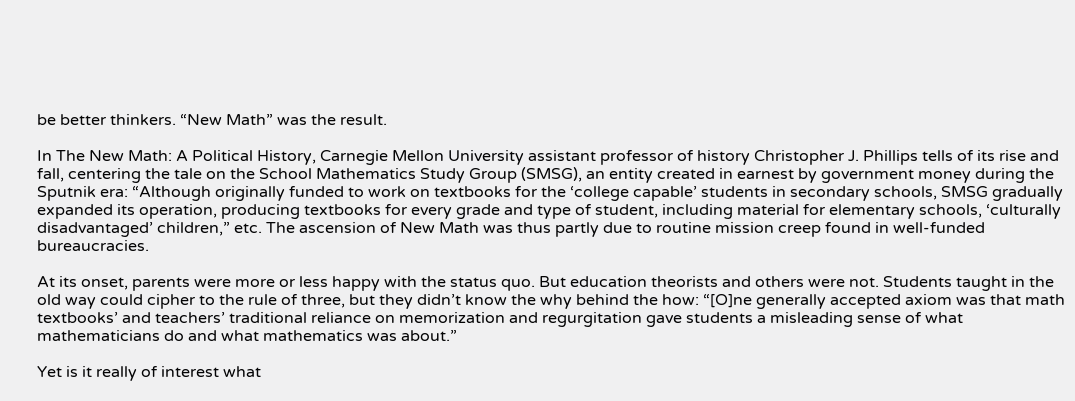be better thinkers. “New Math” was the result.

In The New Math: A Political History, Carnegie Mellon University assistant professor of history Christopher J. Phillips tells of its rise and fall, centering the tale on the School Mathematics Study Group (SMSG), an entity created in earnest by government money during the Sputnik era: “Although originally funded to work on textbooks for the ‘college capable’ students in secondary schools, SMSG gradually expanded its operation, producing textbooks for every grade and type of student, including material for elementary schools, ‘culturally disadvantaged’ children,” etc. The ascension of New Math was thus partly due to routine mission creep found in well-funded bureaucracies.

At its onset, parents were more or less happy with the status quo. But education theorists and others were not. Students taught in the old way could cipher to the rule of three, but they didn’t know the why behind the how: “[O]ne generally accepted axiom was that math textbooks’ and teachers’ traditional reliance on memorization and regurgitation gave students a misleading sense of what mathematicians do and what mathematics was about.”

Yet is it really of interest what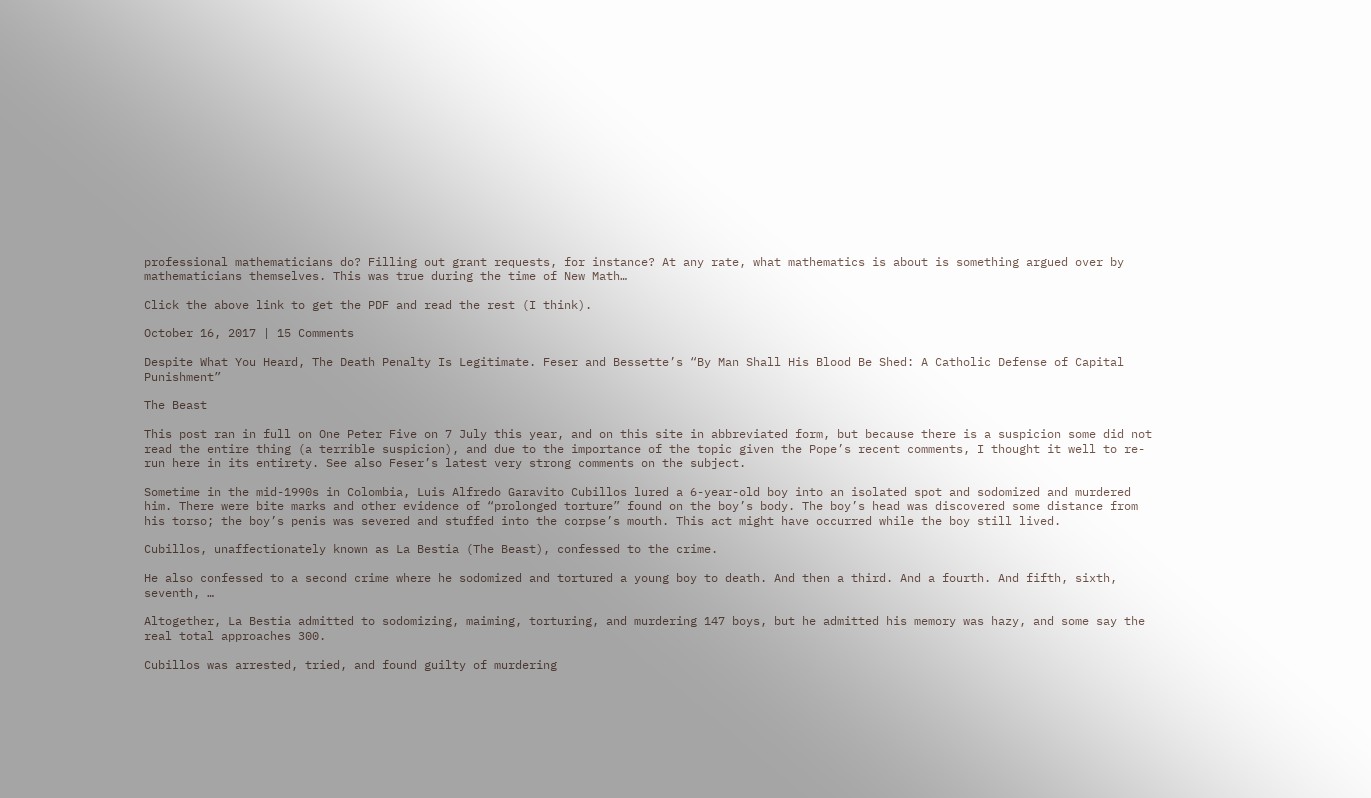professional mathematicians do? Filling out grant requests, for instance? At any rate, what mathematics is about is something argued over by mathematicians themselves. This was true during the time of New Math…

Click the above link to get the PDF and read the rest (I think).

October 16, 2017 | 15 Comments

Despite What You Heard, The Death Penalty Is Legitimate. Feser and Bessette’s “By Man Shall His Blood Be Shed: A Catholic Defense of Capital Punishment”

The Beast

This post ran in full on One Peter Five on 7 July this year, and on this site in abbreviated form, but because there is a suspicion some did not read the entire thing (a terrible suspicion), and due to the importance of the topic given the Pope’s recent comments, I thought it well to re-run here in its entirety. See also Feser’s latest very strong comments on the subject.

Sometime in the mid-1990s in Colombia, Luis Alfredo Garavito Cubillos lured a 6-year-old boy into an isolated spot and sodomized and murdered him. There were bite marks and other evidence of “prolonged torture” found on the boy’s body. The boy’s head was discovered some distance from his torso; the boy’s penis was severed and stuffed into the corpse’s mouth. This act might have occurred while the boy still lived.

Cubillos, unaffectionately known as La Bestia (The Beast), confessed to the crime.

He also confessed to a second crime where he sodomized and tortured a young boy to death. And then a third. And a fourth. And fifth, sixth, seventh, …

Altogether, La Bestia admitted to sodomizing, maiming, torturing, and murdering 147 boys, but he admitted his memory was hazy, and some say the real total approaches 300.

Cubillos was arrested, tried, and found guilty of murdering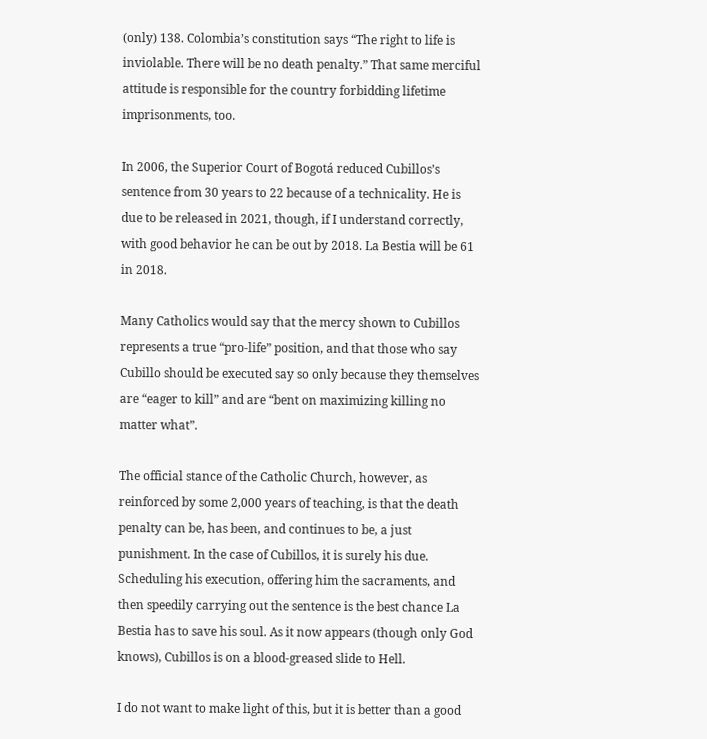(only) 138. Colombia’s constitution says “The right to life is inviolable. There will be no death penalty.” That same merciful attitude is responsible for the country forbidding lifetime imprisonments, too.

In 2006, the Superior Court of Bogotá reduced Cubillos’s sentence from 30 years to 22 because of a technicality. He is due to be released in 2021, though, if I understand correctly, with good behavior he can be out by 2018. La Bestia will be 61 in 2018.

Many Catholics would say that the mercy shown to Cubillos represents a true “pro-life” position, and that those who say Cubillo should be executed say so only because they themselves are “eager to kill” and are “bent on maximizing killing no matter what”.

The official stance of the Catholic Church, however, as reinforced by some 2,000 years of teaching, is that the death penalty can be, has been, and continues to be, a just punishment. In the case of Cubillos, it is surely his due. Scheduling his execution, offering him the sacraments, and then speedily carrying out the sentence is the best chance La Bestia has to save his soul. As it now appears (though only God knows), Cubillos is on a blood-greased slide to Hell.

I do not want to make light of this, but it is better than a good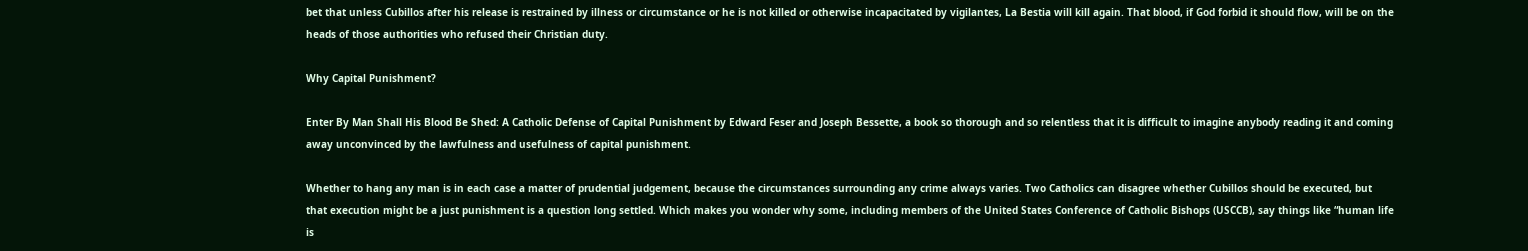bet that unless Cubillos after his release is restrained by illness or circumstance or he is not killed or otherwise incapacitated by vigilantes, La Bestia will kill again. That blood, if God forbid it should flow, will be on the heads of those authorities who refused their Christian duty.

Why Capital Punishment?

Enter By Man Shall His Blood Be Shed: A Catholic Defense of Capital Punishment by Edward Feser and Joseph Bessette, a book so thorough and so relentless that it is difficult to imagine anybody reading it and coming away unconvinced by the lawfulness and usefulness of capital punishment.

Whether to hang any man is in each case a matter of prudential judgement, because the circumstances surrounding any crime always varies. Two Catholics can disagree whether Cubillos should be executed, but that execution might be a just punishment is a question long settled. Which makes you wonder why some, including members of the United States Conference of Catholic Bishops (USCCB), say things like “human life is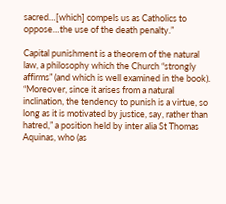sacred…[which] compels us as Catholics to oppose…the use of the death penalty.”

Capital punishment is a theorem of the natural law, a philosophy which the Church “strongly affirms” (and which is well examined in the book). “Moreover, since it arises from a natural inclination, the tendency to punish is a virtue, so long as it is motivated by justice, say, rather than hatred,” a position held by inter alia St Thomas Aquinas, who (as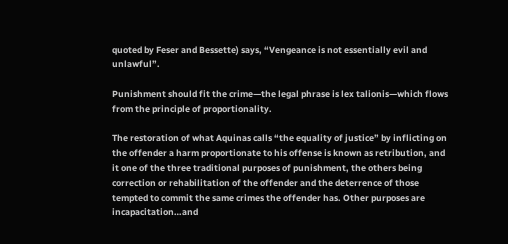quoted by Feser and Bessette) says, “Vengeance is not essentially evil and unlawful”.

Punishment should fit the crime—the legal phrase is lex talionis—which flows from the principle of proportionality.

The restoration of what Aquinas calls “the equality of justice” by inflicting on the offender a harm proportionate to his offense is known as retribution, and it one of the three traditional purposes of punishment, the others being correction or rehabilitation of the offender and the deterrence of those tempted to commit the same crimes the offender has. Other purposes are incapacitation…and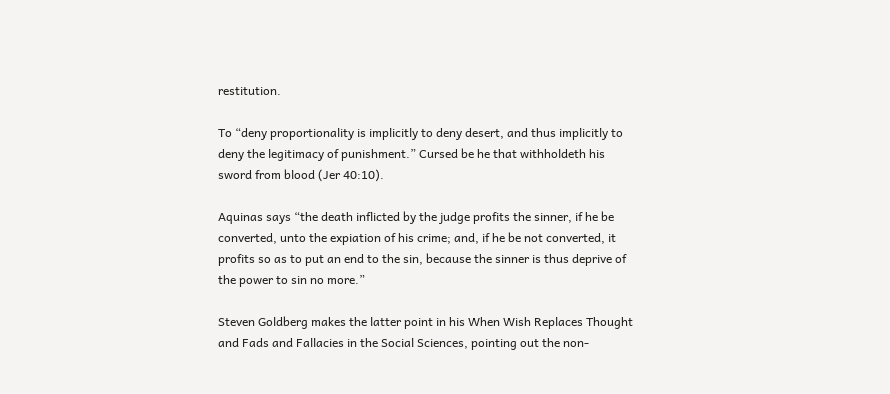restitution.

To “deny proportionality is implicitly to deny desert, and thus implicitly to deny the legitimacy of punishment.” Cursed be he that withholdeth his sword from blood (Jer 40:10).

Aquinas says “the death inflicted by the judge profits the sinner, if he be converted, unto the expiation of his crime; and, if he be not converted, it profits so as to put an end to the sin, because the sinner is thus deprive of the power to sin no more.”

Steven Goldberg makes the latter point in his When Wish Replaces Thought and Fads and Fallacies in the Social Sciences, pointing out the non-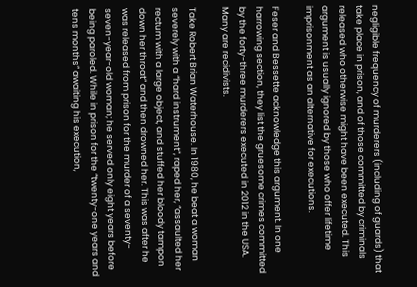negligible frequency of murderers (including of guards) that take place in prison, and of those committed by criminals released who otherwise might have been executed. This argument is usually ignored by those who offer lifetime imprisonment as an alternative for executions.

Feser and Bessette acknowledge this argument. In one harrowing section, they list the gruesome crimes committed by the forty-three murderers executed in 2012 in the USA. Many are recidivists.

Take Robert Brian Waterhouse. In 1980, he beat a woman severely with a “hard instrument”, raped her, “assaulted her rectum with a large object, and stuffed her bloody tampon down her throat” and then drowned her. This was after he was released from prison for the murder of a seventy-seven-year-old woman; he served only eight years before being paroled. While in prison for the “twenty-one years and tens months” awaiting his execution,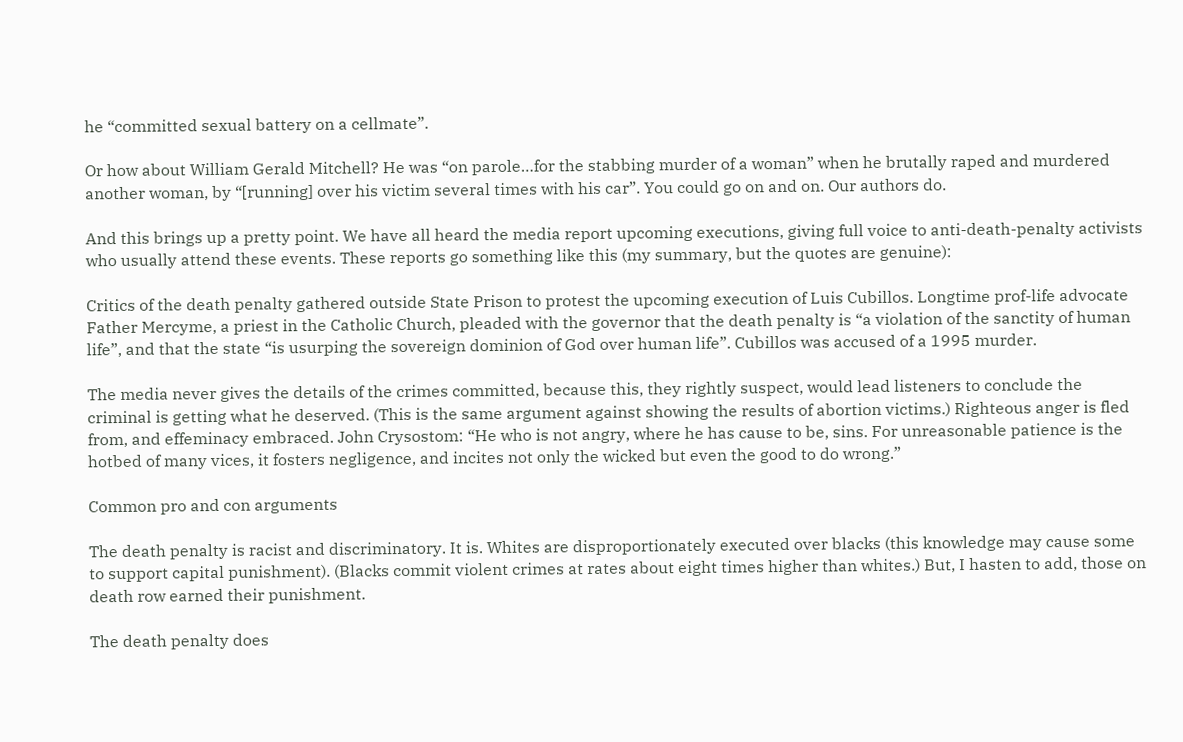he “committed sexual battery on a cellmate”.

Or how about William Gerald Mitchell? He was “on parole…for the stabbing murder of a woman” when he brutally raped and murdered another woman, by “[running] over his victim several times with his car”. You could go on and on. Our authors do.

And this brings up a pretty point. We have all heard the media report upcoming executions, giving full voice to anti-death-penalty activists who usually attend these events. These reports go something like this (my summary, but the quotes are genuine):

Critics of the death penalty gathered outside State Prison to protest the upcoming execution of Luis Cubillos. Longtime prof-life advocate Father Mercyme, a priest in the Catholic Church, pleaded with the governor that the death penalty is “a violation of the sanctity of human life”, and that the state “is usurping the sovereign dominion of God over human life”. Cubillos was accused of a 1995 murder.

The media never gives the details of the crimes committed, because this, they rightly suspect, would lead listeners to conclude the criminal is getting what he deserved. (This is the same argument against showing the results of abortion victims.) Righteous anger is fled from, and effeminacy embraced. John Crysostom: “He who is not angry, where he has cause to be, sins. For unreasonable patience is the hotbed of many vices, it fosters negligence, and incites not only the wicked but even the good to do wrong.”

Common pro and con arguments

The death penalty is racist and discriminatory. It is. Whites are disproportionately executed over blacks (this knowledge may cause some to support capital punishment). (Blacks commit violent crimes at rates about eight times higher than whites.) But, I hasten to add, those on death row earned their punishment.

The death penalty does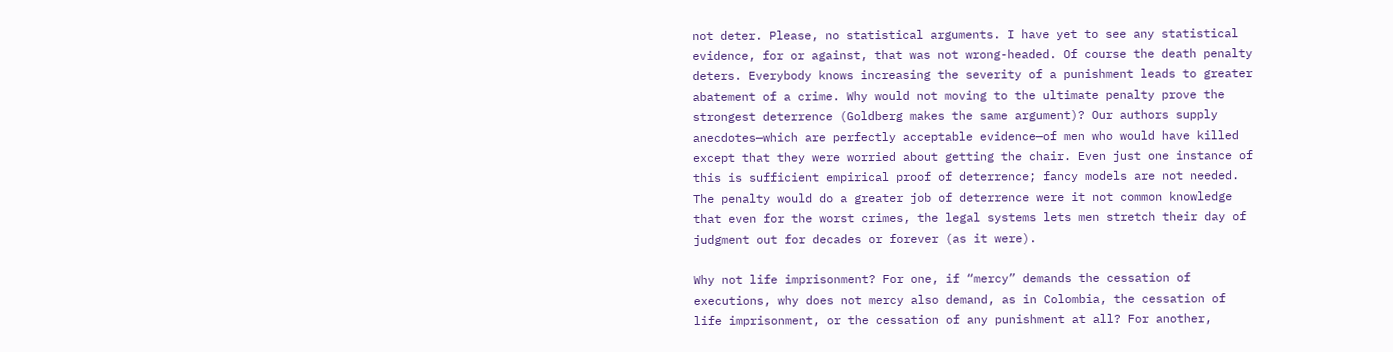not deter. Please, no statistical arguments. I have yet to see any statistical evidence, for or against, that was not wrong-headed. Of course the death penalty deters. Everybody knows increasing the severity of a punishment leads to greater abatement of a crime. Why would not moving to the ultimate penalty prove the strongest deterrence (Goldberg makes the same argument)? Our authors supply anecdotes—which are perfectly acceptable evidence—of men who would have killed except that they were worried about getting the chair. Even just one instance of this is sufficient empirical proof of deterrence; fancy models are not needed. The penalty would do a greater job of deterrence were it not common knowledge that even for the worst crimes, the legal systems lets men stretch their day of judgment out for decades or forever (as it were).

Why not life imprisonment? For one, if “mercy” demands the cessation of executions, why does not mercy also demand, as in Colombia, the cessation of life imprisonment, or the cessation of any punishment at all? For another,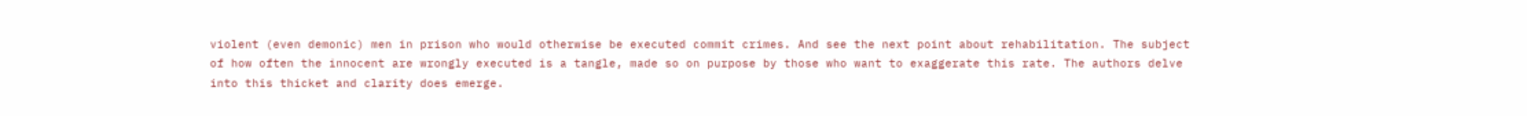violent (even demonic) men in prison who would otherwise be executed commit crimes. And see the next point about rehabilitation. The subject of how often the innocent are wrongly executed is a tangle, made so on purpose by those who want to exaggerate this rate. The authors delve into this thicket and clarity does emerge.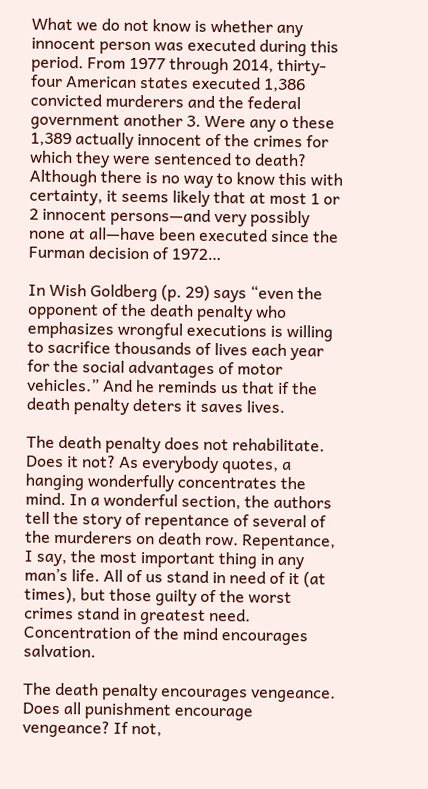What we do not know is whether any innocent person was executed during this period. From 1977 through 2014, thirty-four American states executed 1,386 convicted murderers and the federal government another 3. Were any o these 1,389 actually innocent of the crimes for which they were sentenced to death? Although there is no way to know this with certainty, it seems likely that at most 1 or 2 innocent persons—and very possibly none at all—have been executed since the Furman decision of 1972…

In Wish Goldberg (p. 29) says “even the opponent of the death penalty who emphasizes wrongful executions is willing to sacrifice thousands of lives each year for the social advantages of motor vehicles.” And he reminds us that if the death penalty deters it saves lives.

The death penalty does not rehabilitate. Does it not? As everybody quotes, a hanging wonderfully concentrates the mind. In a wonderful section, the authors tell the story of repentance of several of the murderers on death row. Repentance, I say, the most important thing in any man’s life. All of us stand in need of it (at times), but those guilty of the worst crimes stand in greatest need. Concentration of the mind encourages salvation.

The death penalty encourages vengeance. Does all punishment encourage vengeance? If not,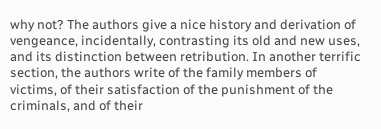why not? The authors give a nice history and derivation of vengeance, incidentally, contrasting its old and new uses, and its distinction between retribution. In another terrific section, the authors write of the family members of victims, of their satisfaction of the punishment of the criminals, and of their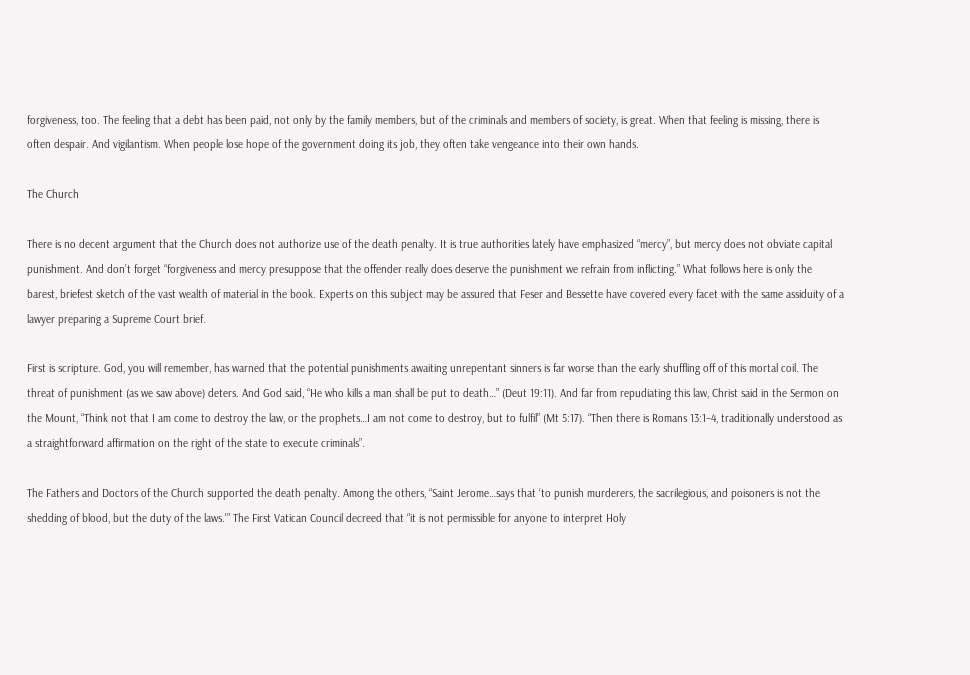forgiveness, too. The feeling that a debt has been paid, not only by the family members, but of the criminals and members of society, is great. When that feeling is missing, there is often despair. And vigilantism. When people lose hope of the government doing its job, they often take vengeance into their own hands.

The Church

There is no decent argument that the Church does not authorize use of the death penalty. It is true authorities lately have emphasized “mercy”, but mercy does not obviate capital punishment. And don’t forget “forgiveness and mercy presuppose that the offender really does deserve the punishment we refrain from inflicting.” What follows here is only the barest, briefest sketch of the vast wealth of material in the book. Experts on this subject may be assured that Feser and Bessette have covered every facet with the same assiduity of a lawyer preparing a Supreme Court brief.

First is scripture. God, you will remember, has warned that the potential punishments awaiting unrepentant sinners is far worse than the early shuffling off of this mortal coil. The threat of punishment (as we saw above) deters. And God said, “He who kills a man shall be put to death…” (Deut 19:11). And far from repudiating this law, Christ said in the Sermon on the Mount, “Think not that I am come to destroy the law, or the prophets…I am not come to destroy, but to fulfil” (Mt 5:17). “Then there is Romans 13:1–4, traditionally understood as a straightforward affirmation on the right of the state to execute criminals”.

The Fathers and Doctors of the Church supported the death penalty. Among the others, “Saint Jerome…says that ‘to punish murderers, the sacrilegious, and poisoners is not the shedding of blood, but the duty of the laws.'” The First Vatican Council decreed that “it is not permissible for anyone to interpret Holy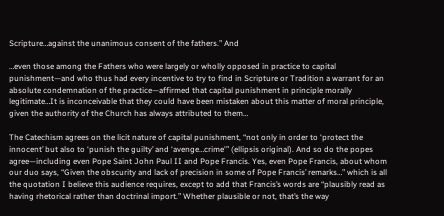Scripture…against the unanimous consent of the fathers.” And

…even those among the Fathers who were largely or wholly opposed in practice to capital punishment—and who thus had every incentive to try to find in Scripture or Tradition a warrant for an absolute condemnation of the practice—affirmed that capital punishment in principle morally legitimate…It is inconceivable that they could have been mistaken about this matter of moral principle, given the authority of the Church has always attributed to them…

The Catechism agrees on the licit nature of capital punishment, “not only in order to ‘protect the innocent’ but also to ‘punish the guilty’ and ‘avenge…crime'” (ellipsis original). And so do the popes agree—including even Pope Saint John Paul II and Pope Francis. Yes, even Pope Francis, about whom our duo says, “Given the obscurity and lack of precision in some of Pope Francis’ remarks…” which is all the quotation I believe this audience requires, except to add that Francis’s words are “plausibly read as having rhetorical rather than doctrinal import.” Whether plausible or not, that’s the way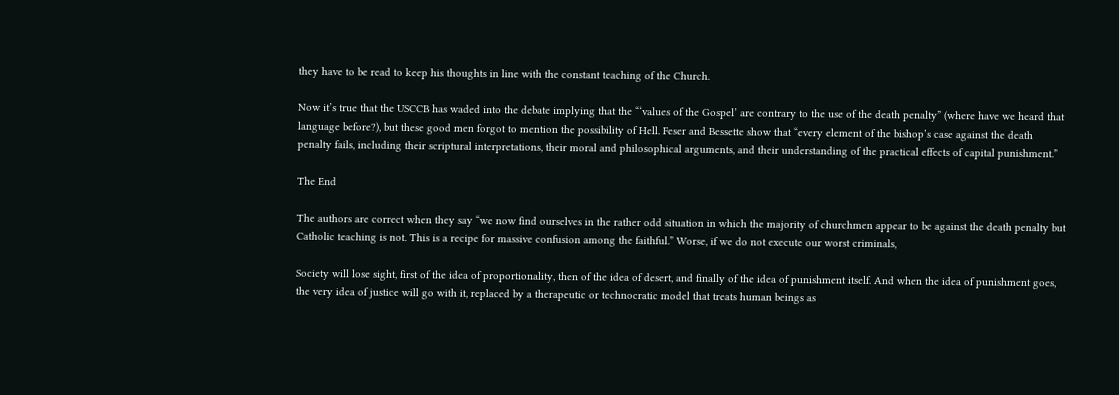they have to be read to keep his thoughts in line with the constant teaching of the Church.

Now it’s true that the USCCB has waded into the debate implying that the “‘values of the Gospel’ are contrary to the use of the death penalty” (where have we heard that language before?), but these good men forgot to mention the possibility of Hell. Feser and Bessette show that “every element of the bishop’s case against the death penalty fails, including their scriptural interpretations, their moral and philosophical arguments, and their understanding of the practical effects of capital punishment.”

The End

The authors are correct when they say “we now find ourselves in the rather odd situation in which the majority of churchmen appear to be against the death penalty but Catholic teaching is not. This is a recipe for massive confusion among the faithful.” Worse, if we do not execute our worst criminals,

Society will lose sight, first of the idea of proportionality, then of the idea of desert, and finally of the idea of punishment itself. And when the idea of punishment goes, the very idea of justice will go with it, replaced by a therapeutic or technocratic model that treats human beings as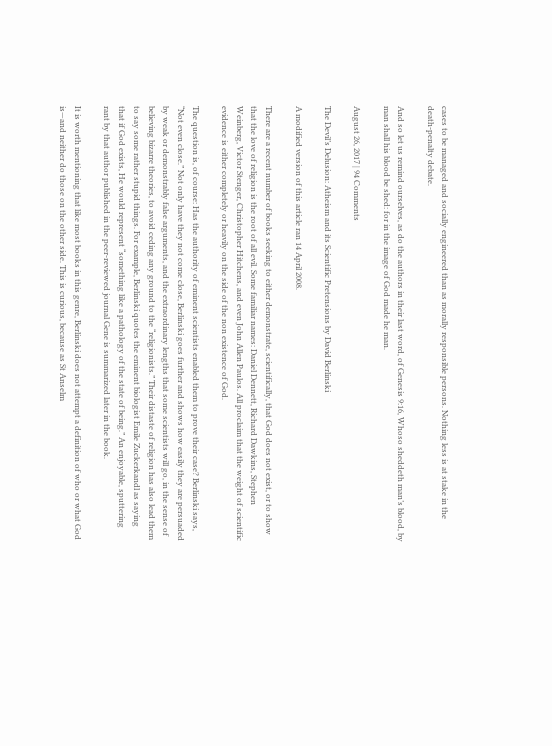cases to be managed and socially engineered than as morally responsible persons. Nothing less is at stake in the death-penalty debate.

And so let us remind ourselves, as do the authors in their last word, of Genesis 9:16, Whoso sheddeth man’s blood, by man shall his blood be shed: for in the image of God made he man.

August 26, 2017 | 94 Comments

The Devil’s Delusion: Atheism and its Scientific Pretensions by David Berlinski

A modified version of this article ran 14 April 2008.

There are a recent number of books seeking to either demonstrate, scientifically, that God does not exist, or to show that the love of religion is the root of all evil. Some familiar names: Daniel Dennett, Richard Dawkins, Stephen Weinberg, Victor Stenger, Christopher Hitchens, and even John Allen Paulos. All proclaim that the weight of scientific evidence is either completely or heavily on the side of the non existence of God.

The question is, of course: Has the authority of eminent scientists enabled them to prove their case? Berlinski says, “Not even close.” Not only have they not come close, Berlinski goes further and shows how easily they are persuaded by weak or demonstrably false arguments, and the extraordinary lengths that some scientists will go, in the sense of believing bizarre theories, to avoid ceding any ground to the “religionists.” Their distaste of religion has also lead them to say some rather stupid things. For example, Berlinski quotes the eminent biologist Emile Zuckerkandl as saying that if God exists, He would represent “something like a pathology of the state of being.” An enjoyable, sputtering rant by that author published in the peer-reviewed journal Gene is summarized later in the book.

It is worth mentioning that like most books in this genre, Berlinski does not attempt a definition of who or what God is—and neither do those on the other side. This is curious, because as St Anselm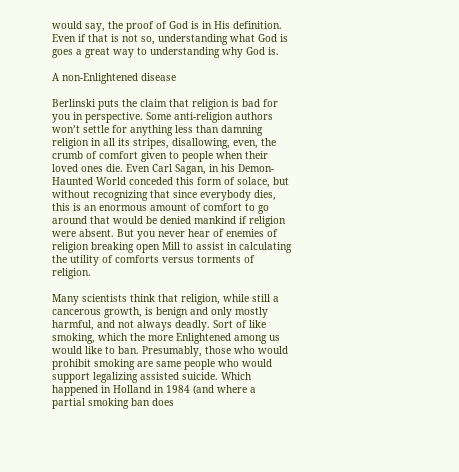would say, the proof of God is in His definition. Even if that is not so, understanding what God is goes a great way to understanding why God is.

A non-Enlightened disease

Berlinski puts the claim that religion is bad for you in perspective. Some anti-religion authors won’t settle for anything less than damning religion in all its stripes, disallowing, even, the crumb of comfort given to people when their loved ones die. Even Carl Sagan, in his Demon-Haunted World conceded this form of solace, but without recognizing that since everybody dies, this is an enormous amount of comfort to go around that would be denied mankind if religion were absent. But you never hear of enemies of religion breaking open Mill to assist in calculating the utility of comforts versus torments of religion.

Many scientists think that religion, while still a cancerous growth, is benign and only mostly harmful, and not always deadly. Sort of like smoking, which the more Enlightened among us would like to ban. Presumably, those who would prohibit smoking are same people who would support legalizing assisted suicide. Which happened in Holland in 1984 (and where a partial smoking ban does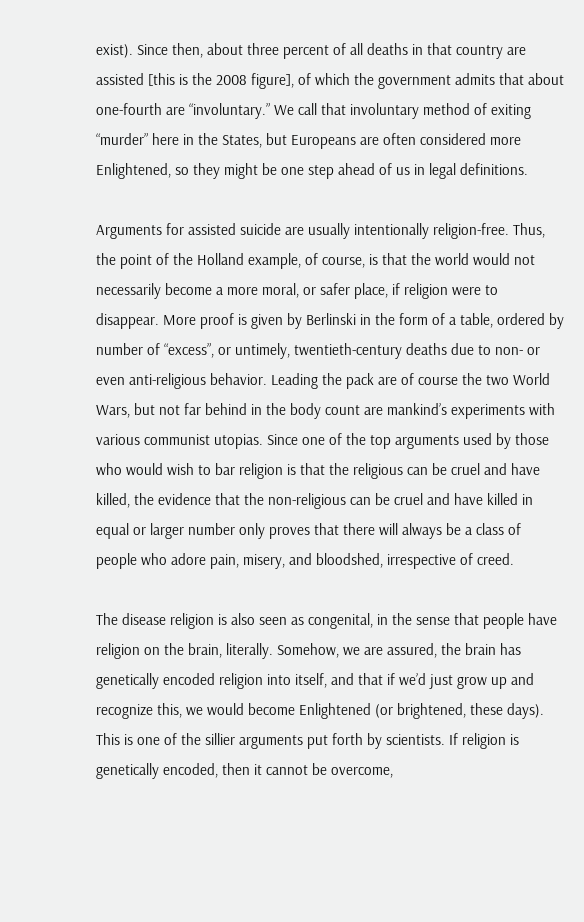exist). Since then, about three percent of all deaths in that country are assisted [this is the 2008 figure], of which the government admits that about one-fourth are “involuntary.” We call that involuntary method of exiting “murder” here in the States, but Europeans are often considered more Enlightened, so they might be one step ahead of us in legal definitions.

Arguments for assisted suicide are usually intentionally religion-free. Thus, the point of the Holland example, of course, is that the world would not necessarily become a more moral, or safer place, if religion were to disappear. More proof is given by Berlinski in the form of a table, ordered by number of “excess”, or untimely, twentieth-century deaths due to non- or even anti-religious behavior. Leading the pack are of course the two World Wars, but not far behind in the body count are mankind’s experiments with various communist utopias. Since one of the top arguments used by those who would wish to bar religion is that the religious can be cruel and have killed, the evidence that the non-religious can be cruel and have killed in equal or larger number only proves that there will always be a class of people who adore pain, misery, and bloodshed, irrespective of creed.

The disease religion is also seen as congenital, in the sense that people have religion on the brain, literally. Somehow, we are assured, the brain has genetically encoded religion into itself, and that if we’d just grow up and recognize this, we would become Enlightened (or brightened, these days). This is one of the sillier arguments put forth by scientists. If religion is genetically encoded, then it cannot be overcome,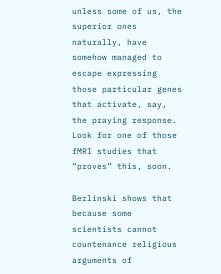unless some of us, the superior ones naturally, have somehow managed to escape expressing those particular genes that activate, say, the praying response. Look for one of those fMRI studies that “proves” this, soon.

Berlinski shows that because some scientists cannot countenance religious arguments of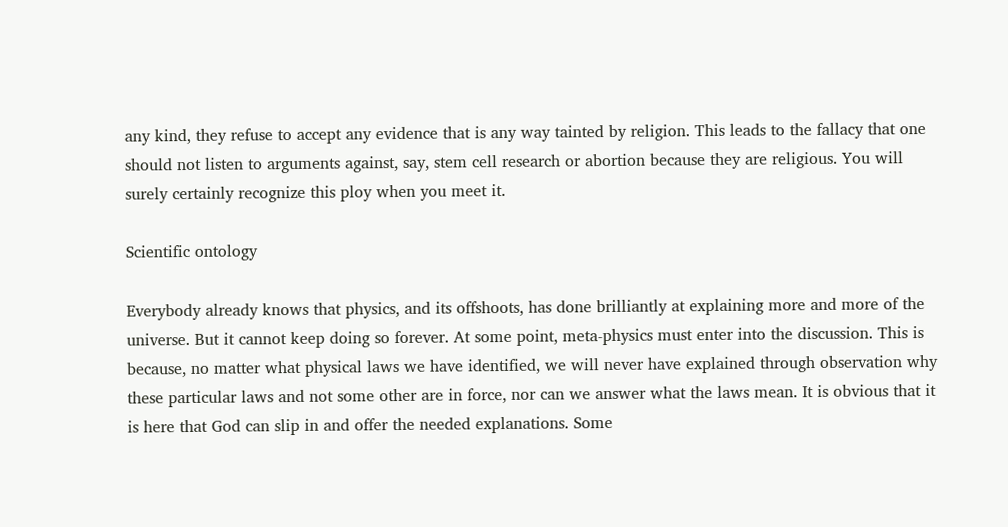any kind, they refuse to accept any evidence that is any way tainted by religion. This leads to the fallacy that one should not listen to arguments against, say, stem cell research or abortion because they are religious. You will surely certainly recognize this ploy when you meet it.

Scientific ontology

Everybody already knows that physics, and its offshoots, has done brilliantly at explaining more and more of the universe. But it cannot keep doing so forever. At some point, meta-physics must enter into the discussion. This is because, no matter what physical laws we have identified, we will never have explained through observation why these particular laws and not some other are in force, nor can we answer what the laws mean. It is obvious that it is here that God can slip in and offer the needed explanations. Some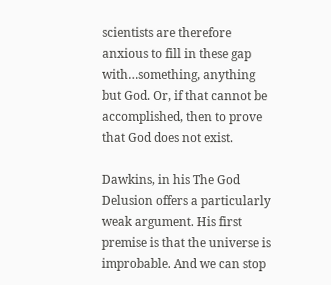scientists are therefore anxious to fill in these gap with…something, anything but God. Or, if that cannot be accomplished, then to prove that God does not exist.

Dawkins, in his The God Delusion offers a particularly weak argument. His first premise is that the universe is improbable. And we can stop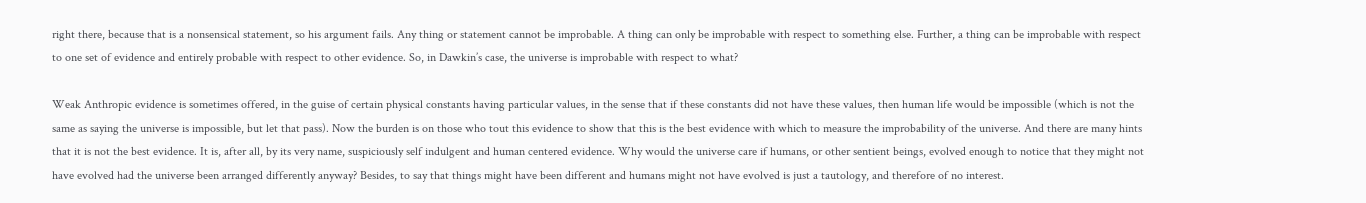right there, because that is a nonsensical statement, so his argument fails. Any thing or statement cannot be improbable. A thing can only be improbable with respect to something else. Further, a thing can be improbable with respect to one set of evidence and entirely probable with respect to other evidence. So, in Dawkin’s case, the universe is improbable with respect to what?

Weak Anthropic evidence is sometimes offered, in the guise of certain physical constants having particular values, in the sense that if these constants did not have these values, then human life would be impossible (which is not the same as saying the universe is impossible, but let that pass). Now the burden is on those who tout this evidence to show that this is the best evidence with which to measure the improbability of the universe. And there are many hints that it is not the best evidence. It is, after all, by its very name, suspiciously self indulgent and human centered evidence. Why would the universe care if humans, or other sentient beings, evolved enough to notice that they might not have evolved had the universe been arranged differently anyway? Besides, to say that things might have been different and humans might not have evolved is just a tautology, and therefore of no interest.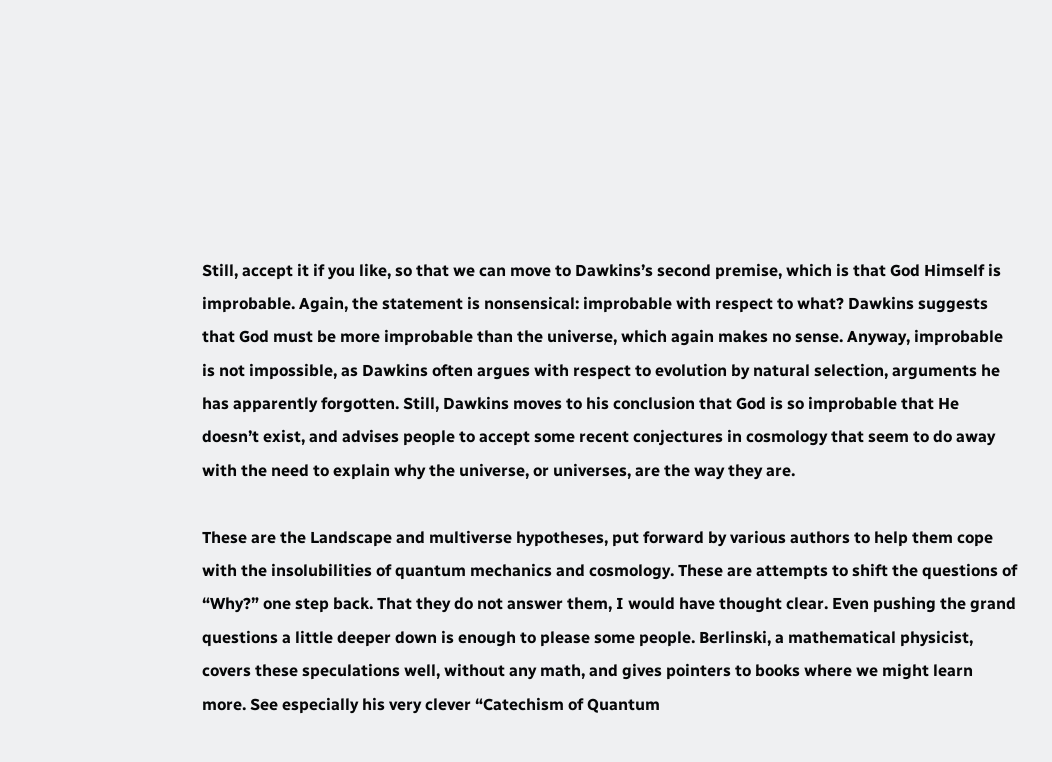Still, accept it if you like, so that we can move to Dawkins’s second premise, which is that God Himself is improbable. Again, the statement is nonsensical: improbable with respect to what? Dawkins suggests that God must be more improbable than the universe, which again makes no sense. Anyway, improbable is not impossible, as Dawkins often argues with respect to evolution by natural selection, arguments he has apparently forgotten. Still, Dawkins moves to his conclusion that God is so improbable that He doesn’t exist, and advises people to accept some recent conjectures in cosmology that seem to do away with the need to explain why the universe, or universes, are the way they are.

These are the Landscape and multiverse hypotheses, put forward by various authors to help them cope with the insolubilities of quantum mechanics and cosmology. These are attempts to shift the questions of “Why?” one step back. That they do not answer them, I would have thought clear. Even pushing the grand questions a little deeper down is enough to please some people. Berlinski, a mathematical physicist, covers these speculations well, without any math, and gives pointers to books where we might learn more. See especially his very clever “Catechism of Quantum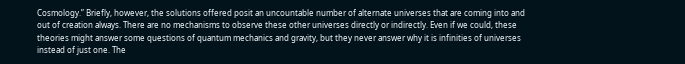Cosmology.” Briefly, however, the solutions offered posit an uncountable number of alternate universes that are coming into and out of creation always. There are no mechanisms to observe these other universes directly or indirectly. Even if we could, these theories might answer some questions of quantum mechanics and gravity, but they never answer why it is infinities of universes instead of just one. The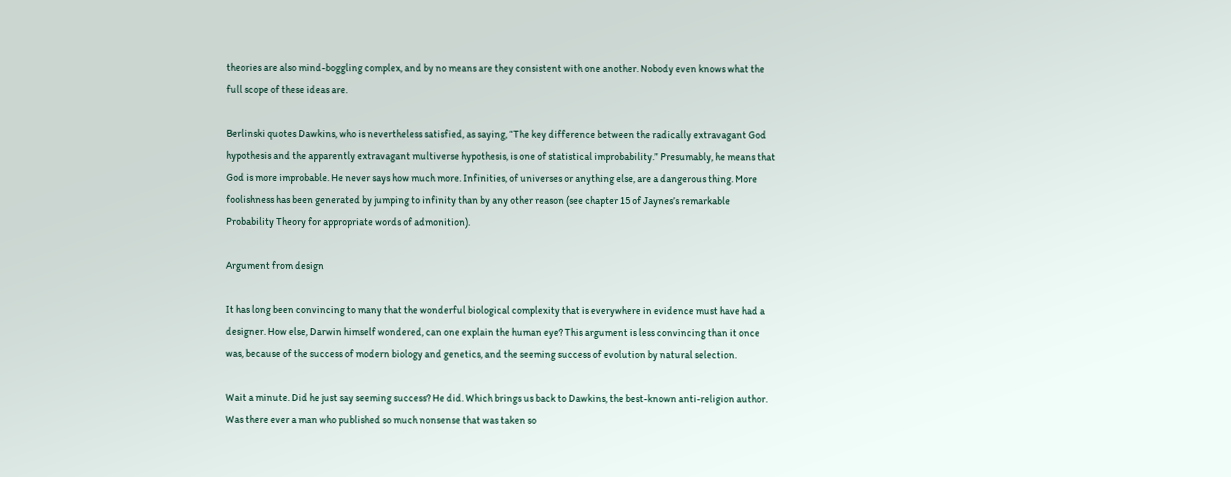theories are also mind-boggling complex, and by no means are they consistent with one another. Nobody even knows what the full scope of these ideas are.

Berlinski quotes Dawkins, who is nevertheless satisfied, as saying, “The key difference between the radically extravagant God hypothesis and the apparently extravagant multiverse hypothesis, is one of statistical improbability.” Presumably, he means that God is more improbable. He never says how much more. Infinities, of universes or anything else, are a dangerous thing. More foolishness has been generated by jumping to infinity than by any other reason (see chapter 15 of Jaynes’s remarkable Probability Theory for appropriate words of admonition).

Argument from design

It has long been convincing to many that the wonderful biological complexity that is everywhere in evidence must have had a designer. How else, Darwin himself wondered, can one explain the human eye? This argument is less convincing than it once was, because of the success of modern biology and genetics, and the seeming success of evolution by natural selection.

Wait a minute. Did he just say seeming success? He did. Which brings us back to Dawkins, the best-known anti-religion author. Was there ever a man who published so much nonsense that was taken so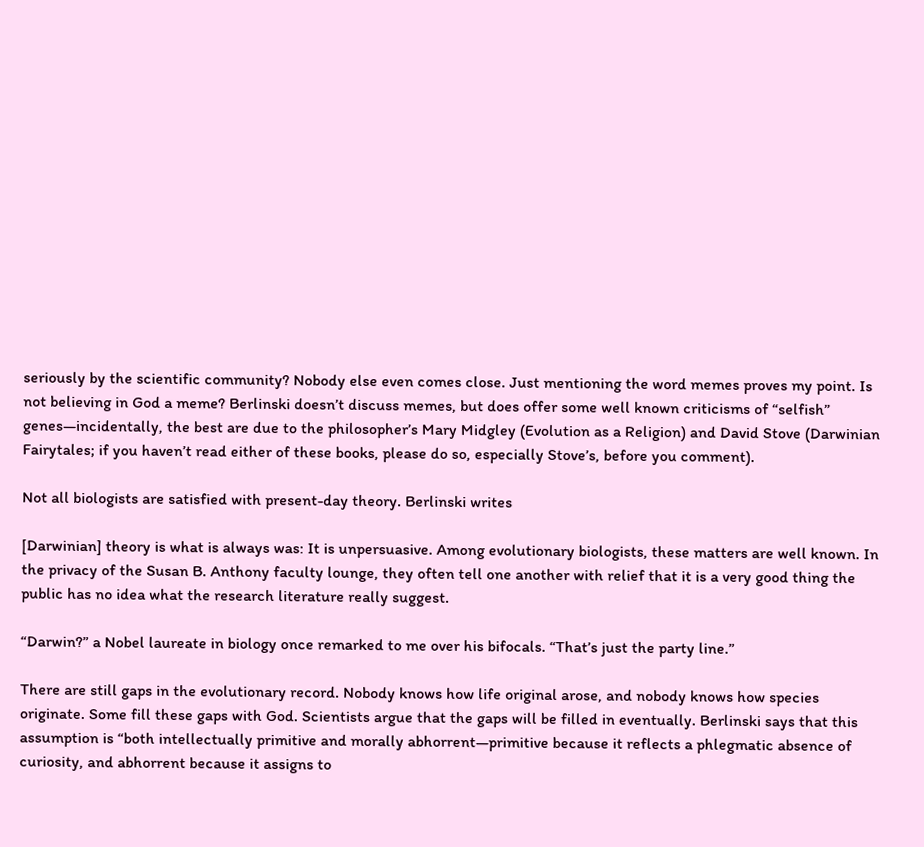seriously by the scientific community? Nobody else even comes close. Just mentioning the word memes proves my point. Is not believing in God a meme? Berlinski doesn’t discuss memes, but does offer some well known criticisms of “selfish” genes—incidentally, the best are due to the philosopher’s Mary Midgley (Evolution as a Religion) and David Stove (Darwinian Fairytales; if you haven’t read either of these books, please do so, especially Stove’s, before you comment).

Not all biologists are satisfied with present-day theory. Berlinski writes

[Darwinian] theory is what is always was: It is unpersuasive. Among evolutionary biologists, these matters are well known. In the privacy of the Susan B. Anthony faculty lounge, they often tell one another with relief that it is a very good thing the public has no idea what the research literature really suggest.

“Darwin?” a Nobel laureate in biology once remarked to me over his bifocals. “That’s just the party line.”

There are still gaps in the evolutionary record. Nobody knows how life original arose, and nobody knows how species originate. Some fill these gaps with God. Scientists argue that the gaps will be filled in eventually. Berlinski says that this assumption is “both intellectually primitive and morally abhorrent—primitive because it reflects a phlegmatic absence of curiosity, and abhorrent because it assigns to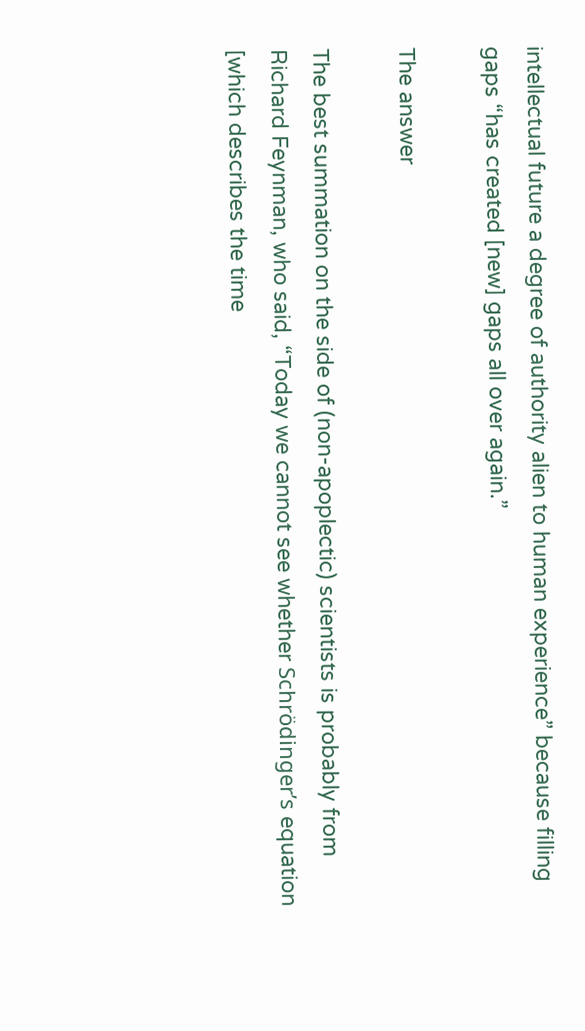intellectual future a degree of authority alien to human experience” because filling gaps “has created [new] gaps all over again.”

The answer

The best summation on the side of (non-apoplectic) scientists is probably from Richard Feynman, who said, “Today we cannot see whether Schrödinger’s equation [which describes the time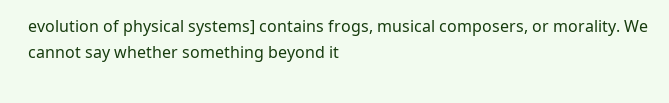evolution of physical systems] contains frogs, musical composers, or morality. We cannot say whether something beyond it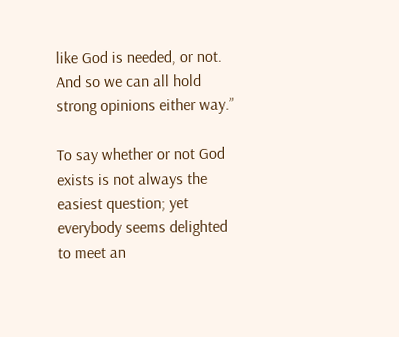like God is needed, or not. And so we can all hold strong opinions either way.”

To say whether or not God exists is not always the easiest question; yet everybody seems delighted to meet an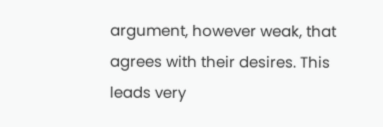argument, however weak, that agrees with their desires. This leads very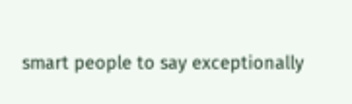smart people to say exceptionally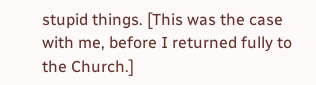stupid things. [This was the case with me, before I returned fully to the Church.]